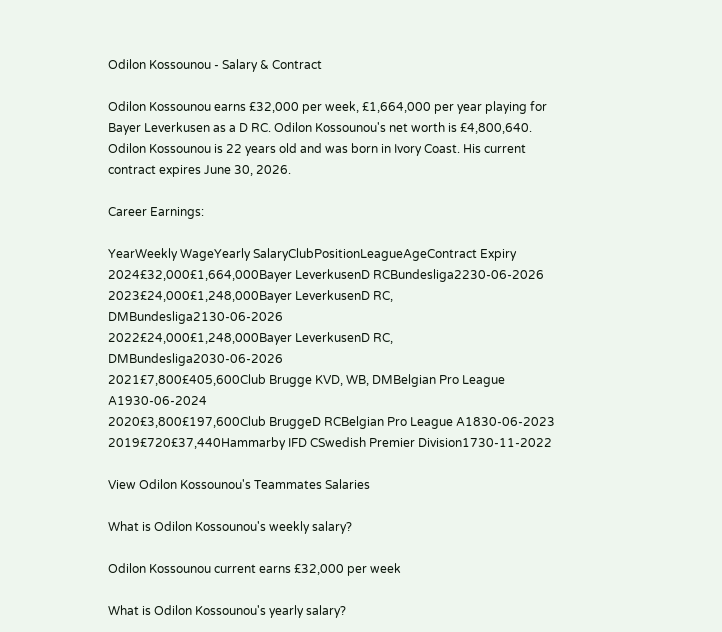Odilon Kossounou - Salary & Contract

Odilon Kossounou earns £32,000 per week, £1,664,000 per year playing for Bayer Leverkusen as a D RC. Odilon Kossounou's net worth is £4,800,640. Odilon Kossounou is 22 years old and was born in Ivory Coast. His current contract expires June 30, 2026.

Career Earnings:

YearWeekly WageYearly SalaryClubPositionLeagueAgeContract Expiry
2024£32,000£1,664,000Bayer LeverkusenD RCBundesliga2230-06-2026
2023£24,000£1,248,000Bayer LeverkusenD RC, DMBundesliga2130-06-2026
2022£24,000£1,248,000Bayer LeverkusenD RC, DMBundesliga2030-06-2026
2021£7,800£405,600Club Brugge KVD, WB, DMBelgian Pro League A1930-06-2024
2020£3,800£197,600Club BruggeD RCBelgian Pro League A1830-06-2023
2019£720£37,440Hammarby IFD CSwedish Premier Division1730-11-2022

View Odilon Kossounou's Teammates Salaries

What is Odilon Kossounou's weekly salary?

Odilon Kossounou current earns £32,000 per week

What is Odilon Kossounou's yearly salary?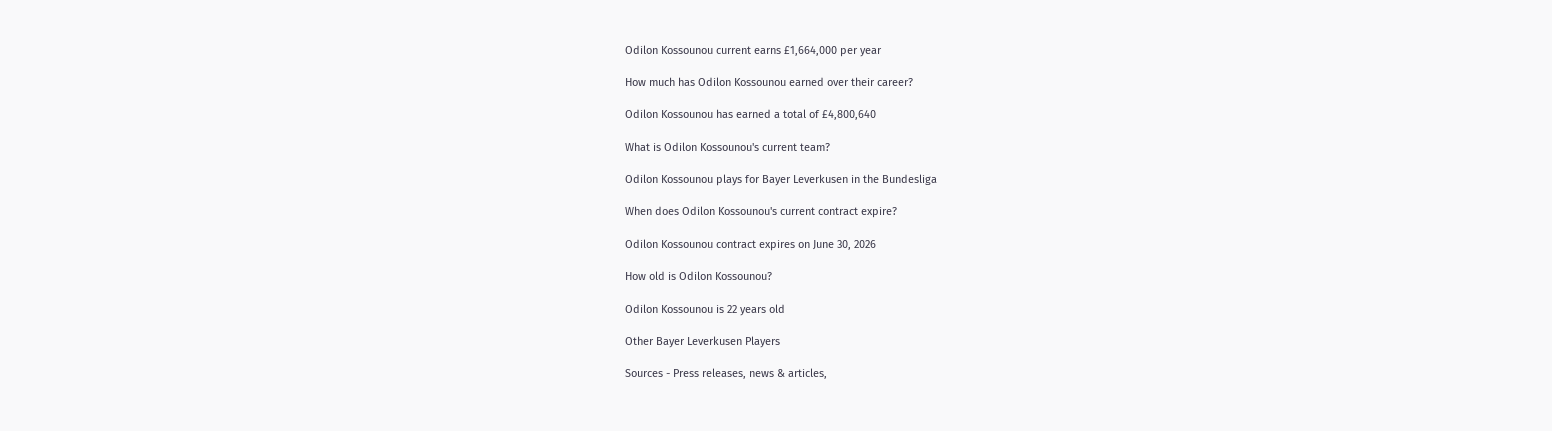Odilon Kossounou current earns £1,664,000 per year

How much has Odilon Kossounou earned over their career?

Odilon Kossounou has earned a total of £4,800,640

What is Odilon Kossounou's current team?

Odilon Kossounou plays for Bayer Leverkusen in the Bundesliga

When does Odilon Kossounou's current contract expire?

Odilon Kossounou contract expires on June 30, 2026

How old is Odilon Kossounou?

Odilon Kossounou is 22 years old

Other Bayer Leverkusen Players

Sources - Press releases, news & articles,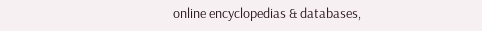online encyclopedias & databases,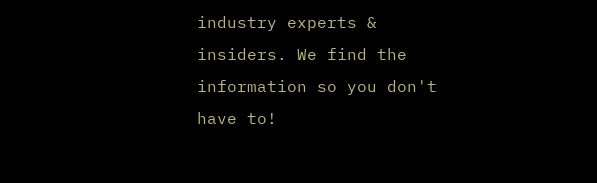industry experts & insiders. We find the information so you don't have to!